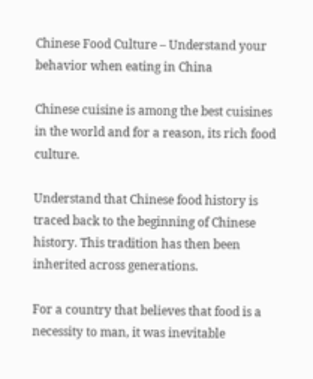Chinese Food Culture – Understand your behavior when eating in China

Chinese cuisine is among the best cuisines in the world and for a reason, its rich food culture.

Understand that Chinese food history is traced back to the beginning of Chinese history. This tradition has then been inherited across generations.

For a country that believes that food is a necessity to man, it was inevitable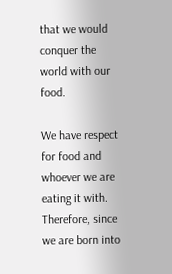that we would conquer the world with our food.

We have respect for food and whoever we are eating it with. Therefore, since we are born into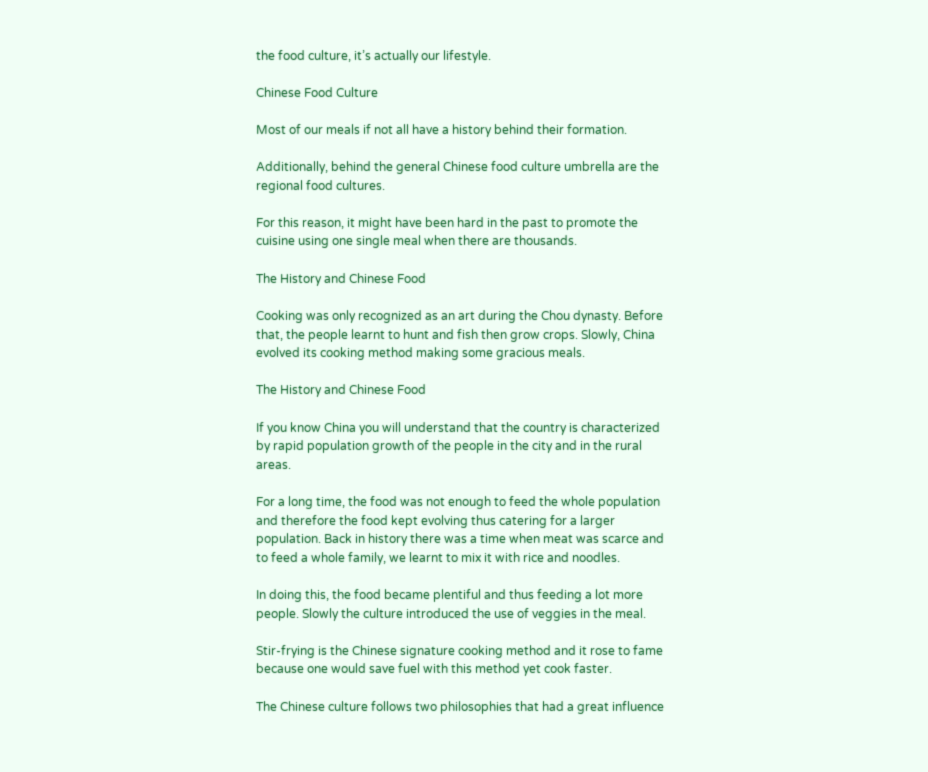the food culture, it’s actually our lifestyle.

Chinese Food Culture

Most of our meals if not all have a history behind their formation.

Additionally, behind the general Chinese food culture umbrella are the regional food cultures.

For this reason, it might have been hard in the past to promote the cuisine using one single meal when there are thousands.

The History and Chinese Food

Cooking was only recognized as an art during the Chou dynasty. Before that, the people learnt to hunt and fish then grow crops. Slowly, China evolved its cooking method making some gracious meals.

The History and Chinese Food

If you know China you will understand that the country is characterized by rapid population growth of the people in the city and in the rural areas.

For a long time, the food was not enough to feed the whole population and therefore the food kept evolving thus catering for a larger population. Back in history there was a time when meat was scarce and to feed a whole family, we learnt to mix it with rice and noodles.

In doing this, the food became plentiful and thus feeding a lot more people. Slowly the culture introduced the use of veggies in the meal.

Stir-frying is the Chinese signature cooking method and it rose to fame because one would save fuel with this method yet cook faster.

The Chinese culture follows two philosophies that had a great influence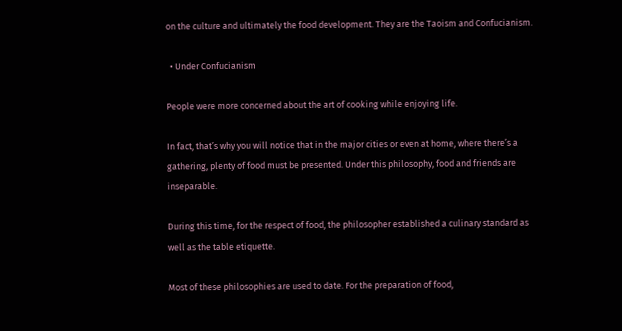on the culture and ultimately the food development. They are the Taoism and Confucianism.

  • Under Confucianism

People were more concerned about the art of cooking while enjoying life.

In fact, that’s why you will notice that in the major cities or even at home, where there’s a gathering, plenty of food must be presented. Under this philosophy, food and friends are inseparable.

During this time, for the respect of food, the philosopher established a culinary standard as well as the table etiquette.

Most of these philosophies are used to date. For the preparation of food,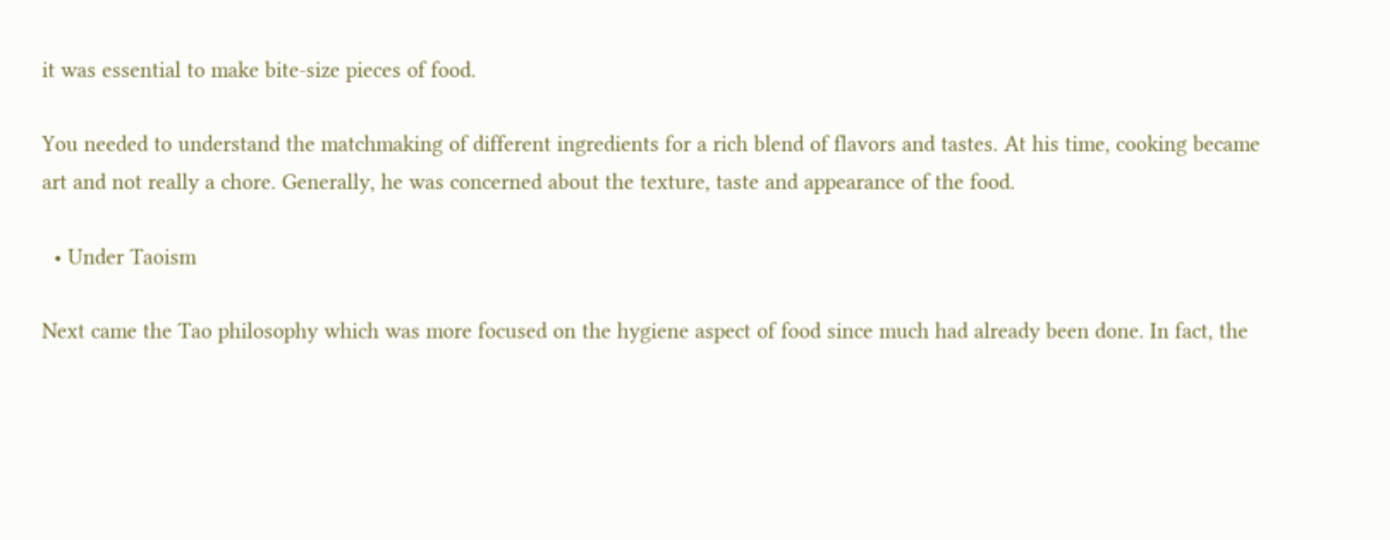it was essential to make bite-size pieces of food.

You needed to understand the matchmaking of different ingredients for a rich blend of flavors and tastes. At his time, cooking became art and not really a chore. Generally, he was concerned about the texture, taste and appearance of the food.

  • Under Taoism

Next came the Tao philosophy which was more focused on the hygiene aspect of food since much had already been done. In fact, the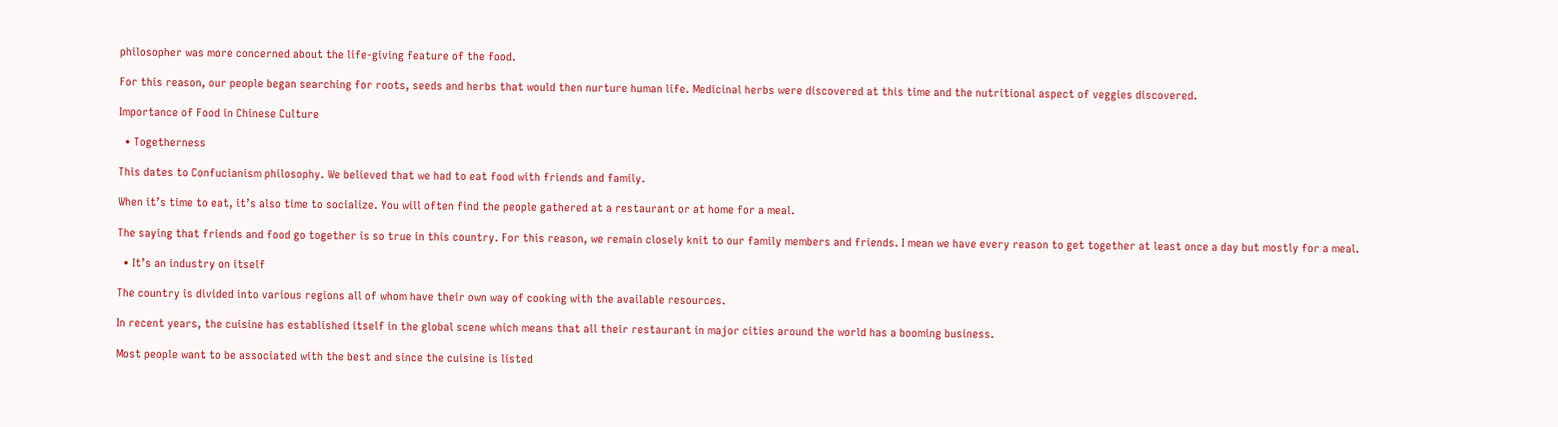philosopher was more concerned about the life-giving feature of the food.

For this reason, our people began searching for roots, seeds and herbs that would then nurture human life. Medicinal herbs were discovered at this time and the nutritional aspect of veggies discovered.

Importance of Food in Chinese Culture

  • Togetherness

This dates to Confucianism philosophy. We believed that we had to eat food with friends and family.

When it’s time to eat, it’s also time to socialize. You will often find the people gathered at a restaurant or at home for a meal.

The saying that friends and food go together is so true in this country. For this reason, we remain closely knit to our family members and friends. I mean we have every reason to get together at least once a day but mostly for a meal.

  • It’s an industry on itself

The country is divided into various regions all of whom have their own way of cooking with the available resources.

In recent years, the cuisine has established itself in the global scene which means that all their restaurant in major cities around the world has a booming business.

Most people want to be associated with the best and since the cuisine is listed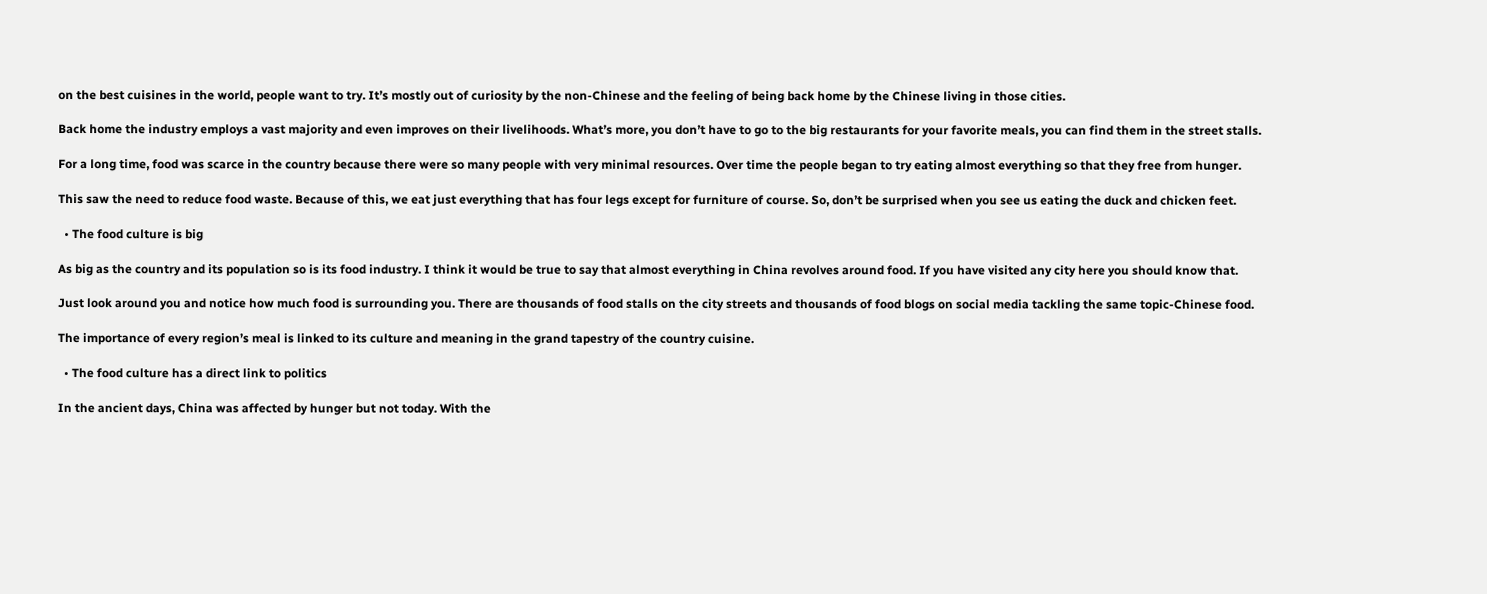on the best cuisines in the world, people want to try. It’s mostly out of curiosity by the non-Chinese and the feeling of being back home by the Chinese living in those cities.

Back home the industry employs a vast majority and even improves on their livelihoods. What’s more, you don’t have to go to the big restaurants for your favorite meals, you can find them in the street stalls.

For a long time, food was scarce in the country because there were so many people with very minimal resources. Over time the people began to try eating almost everything so that they free from hunger.

This saw the need to reduce food waste. Because of this, we eat just everything that has four legs except for furniture of course. So, don’t be surprised when you see us eating the duck and chicken feet.

  • The food culture is big

As big as the country and its population so is its food industry. I think it would be true to say that almost everything in China revolves around food. If you have visited any city here you should know that.

Just look around you and notice how much food is surrounding you. There are thousands of food stalls on the city streets and thousands of food blogs on social media tackling the same topic-Chinese food.

The importance of every region’s meal is linked to its culture and meaning in the grand tapestry of the country cuisine.

  • The food culture has a direct link to politics

In the ancient days, China was affected by hunger but not today. With the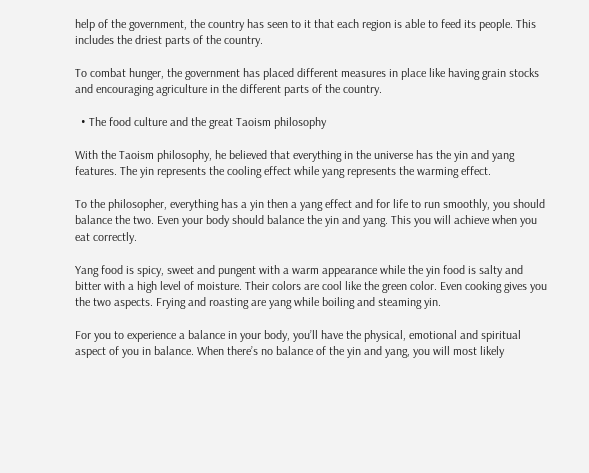help of the government, the country has seen to it that each region is able to feed its people. This includes the driest parts of the country.

To combat hunger, the government has placed different measures in place like having grain stocks and encouraging agriculture in the different parts of the country.

  • The food culture and the great Taoism philosophy

With the Taoism philosophy, he believed that everything in the universe has the yin and yang features. The yin represents the cooling effect while yang represents the warming effect.

To the philosopher, everything has a yin then a yang effect and for life to run smoothly, you should balance the two. Even your body should balance the yin and yang. This you will achieve when you eat correctly.

Yang food is spicy, sweet and pungent with a warm appearance while the yin food is salty and bitter with a high level of moisture. Their colors are cool like the green color. Even cooking gives you the two aspects. Frying and roasting are yang while boiling and steaming yin.

For you to experience a balance in your body, you’ll have the physical, emotional and spiritual aspect of you in balance. When there’s no balance of the yin and yang, you will most likely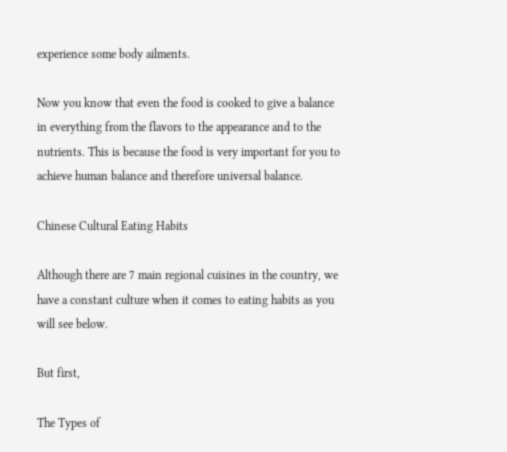experience some body ailments.

Now you know that even the food is cooked to give a balance in everything from the flavors to the appearance and to the nutrients. This is because the food is very important for you to achieve human balance and therefore universal balance.

Chinese Cultural Eating Habits

Although there are 7 main regional cuisines in the country, we have a constant culture when it comes to eating habits as you will see below.

But first,

The Types of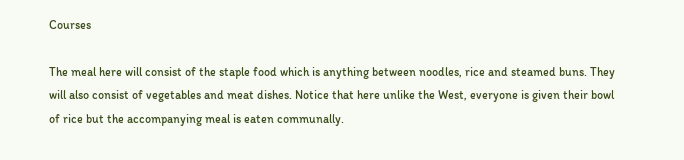Courses

The meal here will consist of the staple food which is anything between noodles, rice and steamed buns. They will also consist of vegetables and meat dishes. Notice that here unlike the West, everyone is given their bowl of rice but the accompanying meal is eaten communally.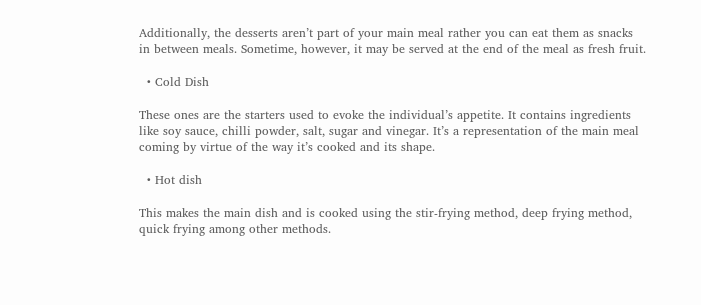Additionally, the desserts aren’t part of your main meal rather you can eat them as snacks in between meals. Sometime, however, it may be served at the end of the meal as fresh fruit.

  • Cold Dish

These ones are the starters used to evoke the individual’s appetite. It contains ingredients like soy sauce, chilli powder, salt, sugar and vinegar. It’s a representation of the main meal coming by virtue of the way it’s cooked and its shape.

  • Hot dish

This makes the main dish and is cooked using the stir-frying method, deep frying method, quick frying among other methods.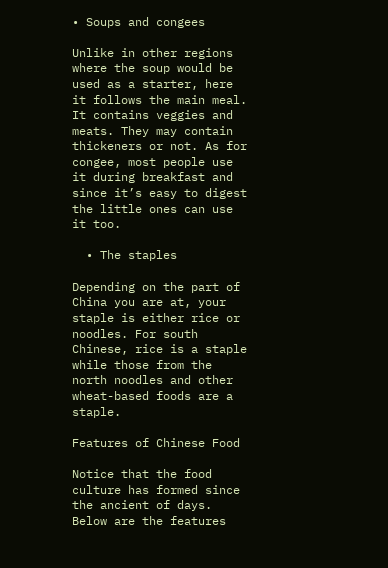• Soups and congees

Unlike in other regions where the soup would be used as a starter, here it follows the main meal. It contains veggies and meats. They may contain thickeners or not. As for congee, most people use it during breakfast and since it’s easy to digest the little ones can use it too.

  • The staples

Depending on the part of China you are at, your staple is either rice or noodles. For south Chinese, rice is a staple while those from the north noodles and other wheat-based foods are a staple.

Features of Chinese Food

Notice that the food culture has formed since the ancient of days. Below are the features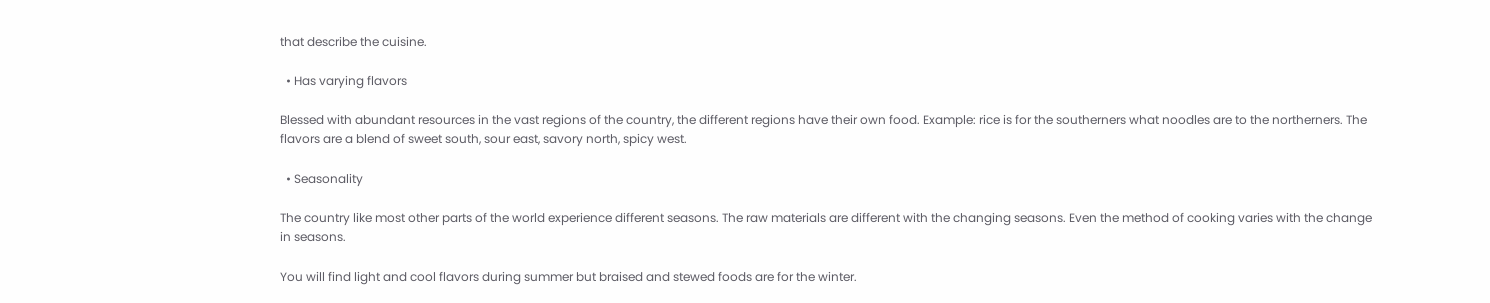that describe the cuisine.

  • Has varying flavors

Blessed with abundant resources in the vast regions of the country, the different regions have their own food. Example: rice is for the southerners what noodles are to the northerners. The flavors are a blend of sweet south, sour east, savory north, spicy west.

  • Seasonality

The country like most other parts of the world experience different seasons. The raw materials are different with the changing seasons. Even the method of cooking varies with the change in seasons.

You will find light and cool flavors during summer but braised and stewed foods are for the winter.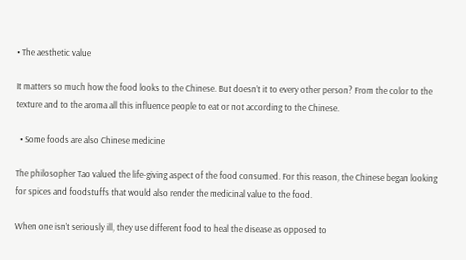• The aesthetic value

It matters so much how the food looks to the Chinese. But doesn’t it to every other person? From the color to the texture and to the aroma all this influence people to eat or not according to the Chinese.

  • Some foods are also Chinese medicine

The philosopher Tao valued the life-giving aspect of the food consumed. For this reason, the Chinese began looking for spices and foodstuffs that would also render the medicinal value to the food.

When one isn’t seriously ill, they use different food to heal the disease as opposed to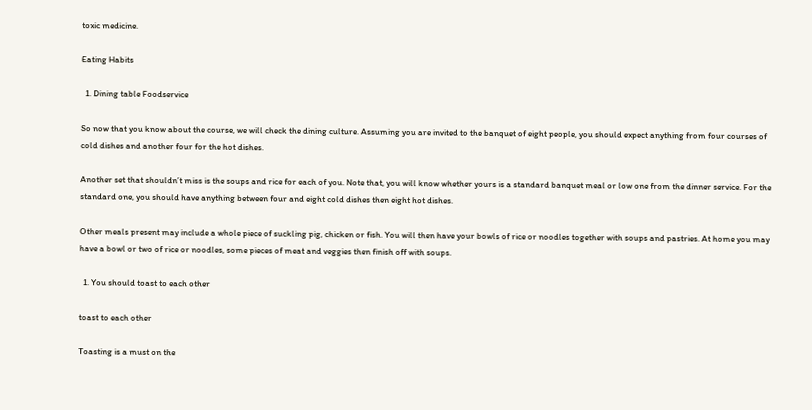toxic medicine.

Eating Habits

  1. Dining table Foodservice

So now that you know about the course, we will check the dining culture. Assuming you are invited to the banquet of eight people, you should expect anything from four courses of cold dishes and another four for the hot dishes.

Another set that shouldn’t miss is the soups and rice for each of you. Note that, you will know whether yours is a standard banquet meal or low one from the dinner service. For the standard one, you should have anything between four and eight cold dishes then eight hot dishes.

Other meals present may include a whole piece of suckling pig, chicken or fish. You will then have your bowls of rice or noodles together with soups and pastries. At home you may have a bowl or two of rice or noodles, some pieces of meat and veggies then finish off with soups.

  1. You should toast to each other

toast to each other

Toasting is a must on the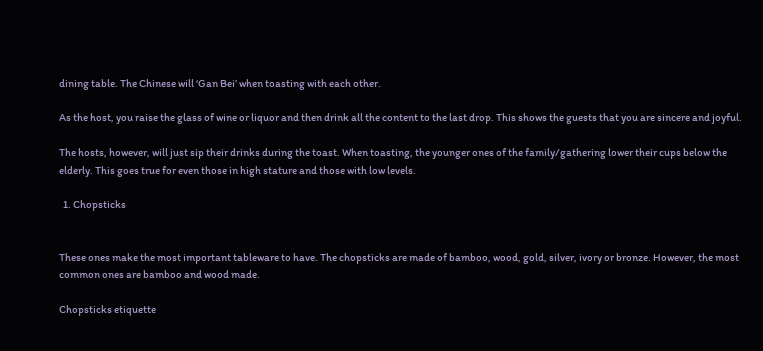dining table. The Chinese will ‘Gan Bei’ when toasting with each other.

As the host, you raise the glass of wine or liquor and then drink all the content to the last drop. This shows the guests that you are sincere and joyful.

The hosts, however, will just sip their drinks during the toast. When toasting, the younger ones of the family/gathering lower their cups below the elderly. This goes true for even those in high stature and those with low levels.

  1. Chopsticks


These ones make the most important tableware to have. The chopsticks are made of bamboo, wood, gold, silver, ivory or bronze. However, the most common ones are bamboo and wood made.

Chopsticks etiquette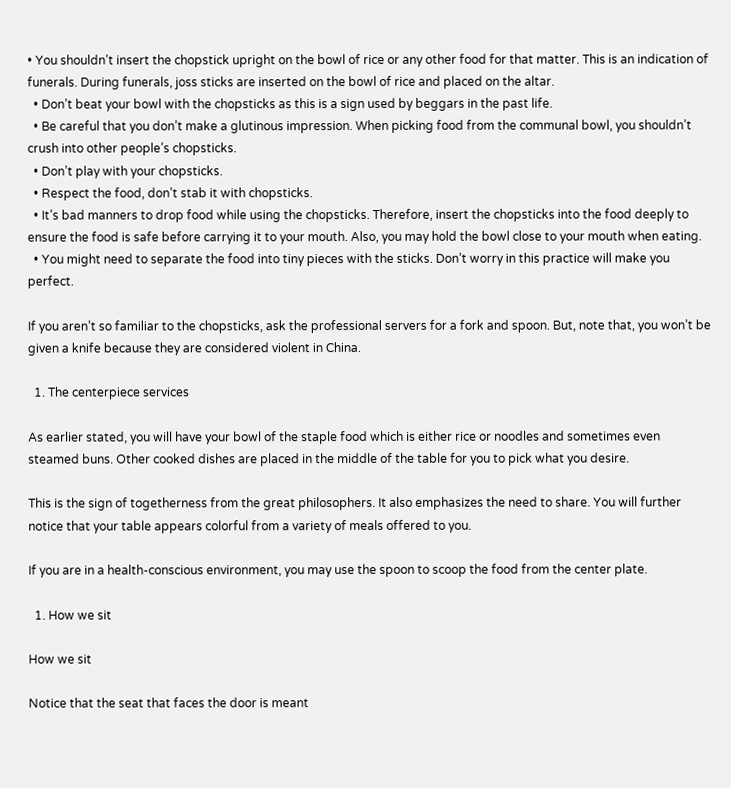• You shouldn’t insert the chopstick upright on the bowl of rice or any other food for that matter. This is an indication of funerals. During funerals, joss sticks are inserted on the bowl of rice and placed on the altar.
  • Don’t beat your bowl with the chopsticks as this is a sign used by beggars in the past life.
  • Be careful that you don’t make a glutinous impression. When picking food from the communal bowl, you shouldn’t crush into other people’s chopsticks.
  • Don’t play with your chopsticks.
  • Respect the food, don’t stab it with chopsticks.
  • It’s bad manners to drop food while using the chopsticks. Therefore, insert the chopsticks into the food deeply to ensure the food is safe before carrying it to your mouth. Also, you may hold the bowl close to your mouth when eating.
  • You might need to separate the food into tiny pieces with the sticks. Don’t worry in this practice will make you perfect.

If you aren’t so familiar to the chopsticks, ask the professional servers for a fork and spoon. But, note that, you won’t be given a knife because they are considered violent in China.

  1. The centerpiece services

As earlier stated, you will have your bowl of the staple food which is either rice or noodles and sometimes even steamed buns. Other cooked dishes are placed in the middle of the table for you to pick what you desire.

This is the sign of togetherness from the great philosophers. It also emphasizes the need to share. You will further notice that your table appears colorful from a variety of meals offered to you.

If you are in a health-conscious environment, you may use the spoon to scoop the food from the center plate.

  1. How we sit

How we sit

Notice that the seat that faces the door is meant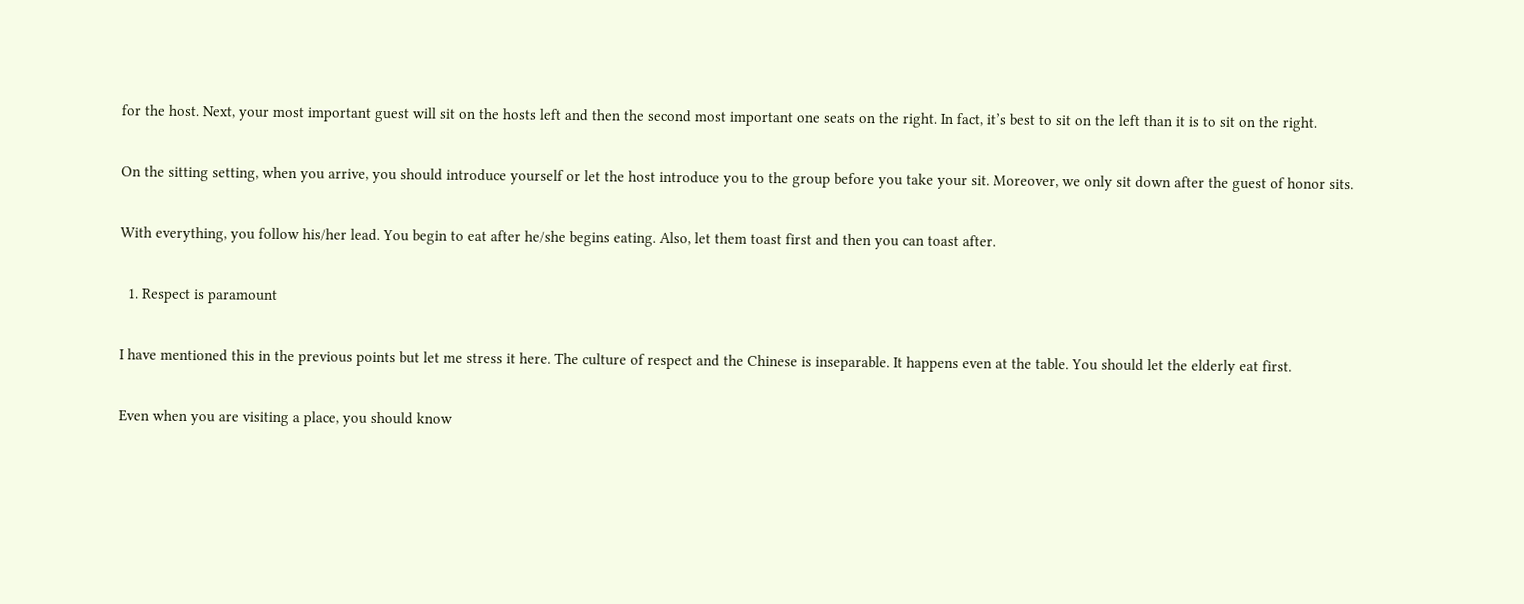for the host. Next, your most important guest will sit on the hosts left and then the second most important one seats on the right. In fact, it’s best to sit on the left than it is to sit on the right.

On the sitting setting, when you arrive, you should introduce yourself or let the host introduce you to the group before you take your sit. Moreover, we only sit down after the guest of honor sits.

With everything, you follow his/her lead. You begin to eat after he/she begins eating. Also, let them toast first and then you can toast after.

  1. Respect is paramount

I have mentioned this in the previous points but let me stress it here. The culture of respect and the Chinese is inseparable. It happens even at the table. You should let the elderly eat first.

Even when you are visiting a place, you should know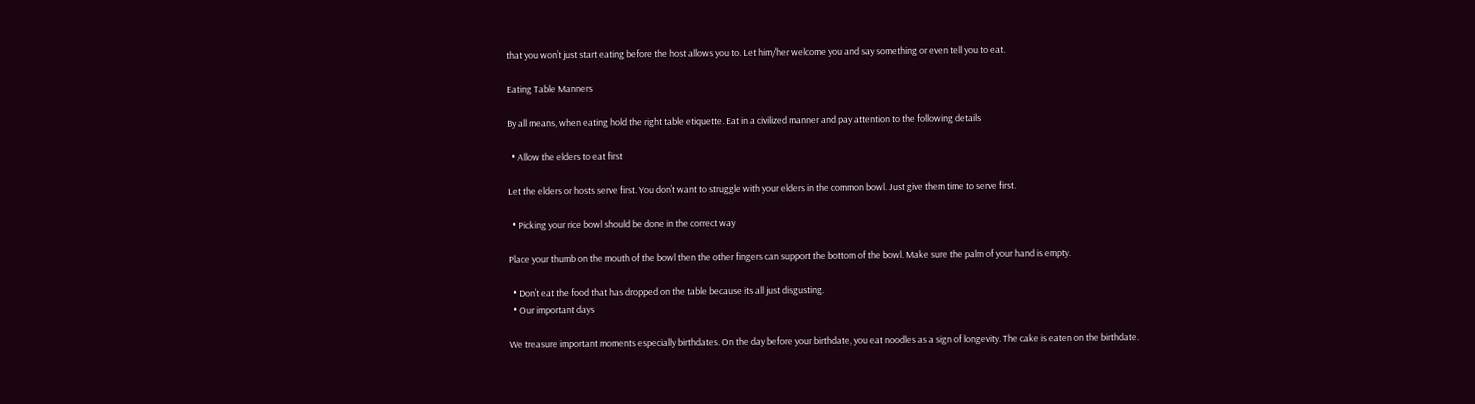that you won’t just start eating before the host allows you to. Let him/her welcome you and say something or even tell you to eat.

Eating Table Manners

By all means, when eating hold the right table etiquette. Eat in a civilized manner and pay attention to the following details

  • Allow the elders to eat first

Let the elders or hosts serve first. You don’t want to struggle with your elders in the common bowl. Just give them time to serve first.

  • Picking your rice bowl should be done in the correct way

Place your thumb on the mouth of the bowl then the other fingers can support the bottom of the bowl. Make sure the palm of your hand is empty.

  • Don’t eat the food that has dropped on the table because its all just disgusting.
  • Our important days

We treasure important moments especially birthdates. On the day before your birthdate, you eat noodles as a sign of longevity. The cake is eaten on the birthdate.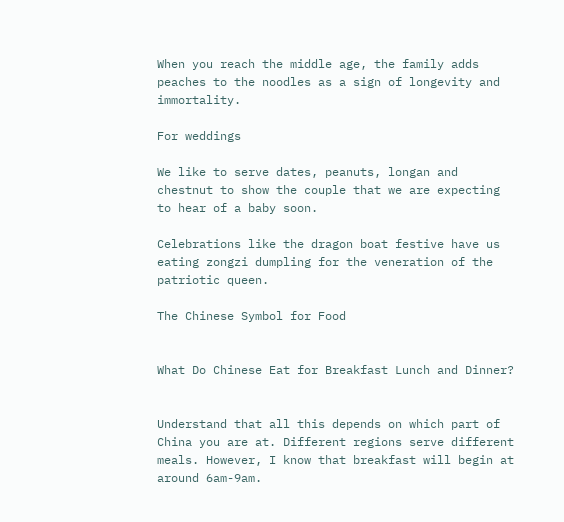When you reach the middle age, the family adds peaches to the noodles as a sign of longevity and immortality.

For weddings

We like to serve dates, peanuts, longan and chestnut to show the couple that we are expecting to hear of a baby soon.

Celebrations like the dragon boat festive have us eating zongzi dumpling for the veneration of the patriotic queen.

The Chinese Symbol for Food


What Do Chinese Eat for Breakfast Lunch and Dinner?


Understand that all this depends on which part of China you are at. Different regions serve different meals. However, I know that breakfast will begin at around 6am-9am.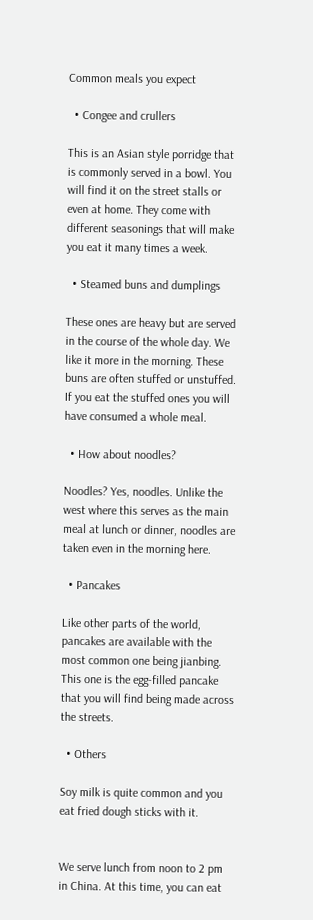Common meals you expect

  • Congee and crullers

This is an Asian style porridge that is commonly served in a bowl. You will find it on the street stalls or even at home. They come with different seasonings that will make you eat it many times a week.

  • Steamed buns and dumplings

These ones are heavy but are served in the course of the whole day. We like it more in the morning. These buns are often stuffed or unstuffed. If you eat the stuffed ones you will have consumed a whole meal.

  • How about noodles?

Noodles? Yes, noodles. Unlike the west where this serves as the main meal at lunch or dinner, noodles are taken even in the morning here.

  • Pancakes

Like other parts of the world, pancakes are available with the most common one being jianbing. This one is the egg-filled pancake that you will find being made across the streets.

  • Others

Soy milk is quite common and you eat fried dough sticks with it.


We serve lunch from noon to 2 pm in China. At this time, you can eat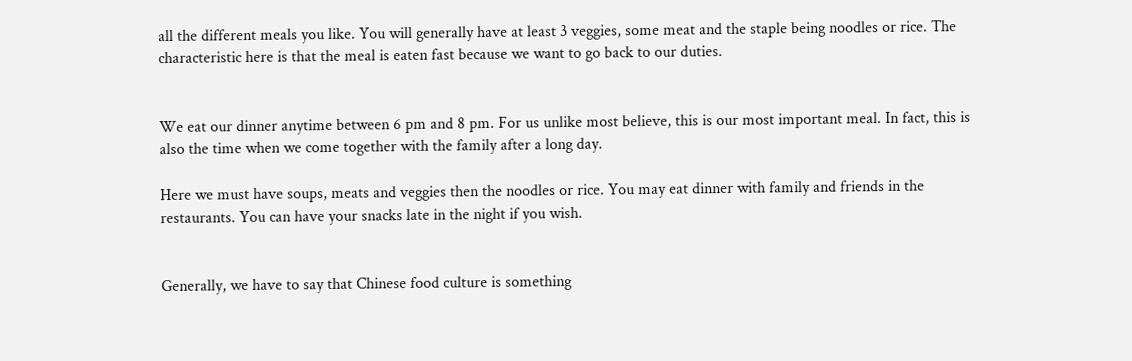all the different meals you like. You will generally have at least 3 veggies, some meat and the staple being noodles or rice. The characteristic here is that the meal is eaten fast because we want to go back to our duties.


We eat our dinner anytime between 6 pm and 8 pm. For us unlike most believe, this is our most important meal. In fact, this is also the time when we come together with the family after a long day.

Here we must have soups, meats and veggies then the noodles or rice. You may eat dinner with family and friends in the restaurants. You can have your snacks late in the night if you wish.


Generally, we have to say that Chinese food culture is something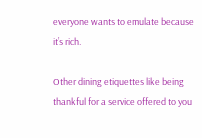everyone wants to emulate because it’s rich.

Other dining etiquettes like being thankful for a service offered to you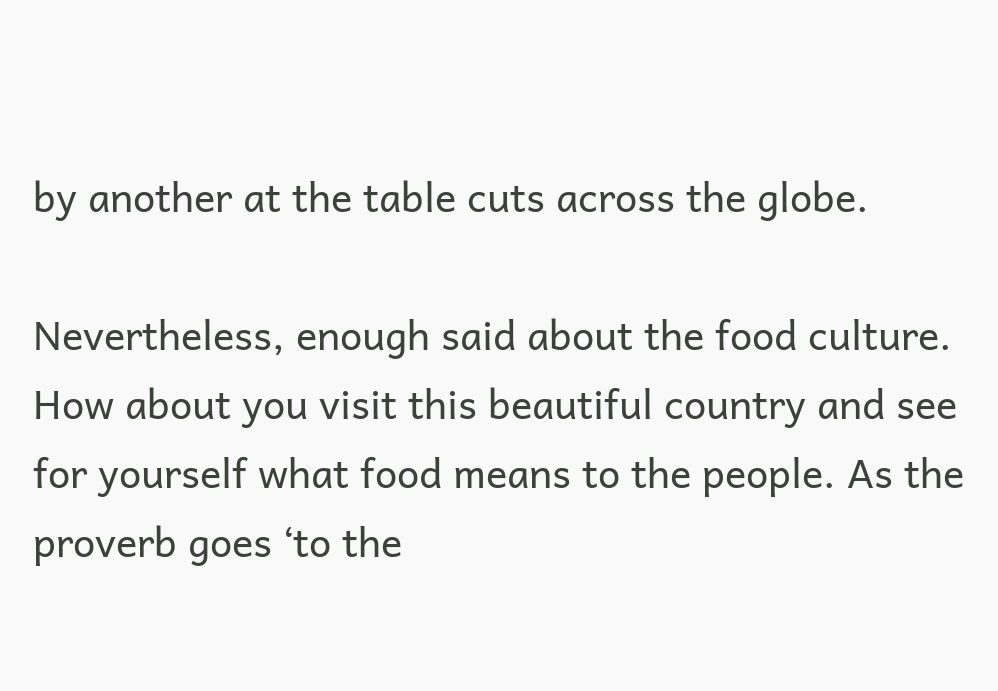by another at the table cuts across the globe.

Nevertheless, enough said about the food culture. How about you visit this beautiful country and see for yourself what food means to the people. As the proverb goes ‘to the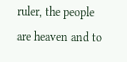ruler, the people are heaven and to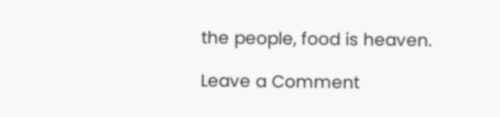the people, food is heaven.

Leave a Comment